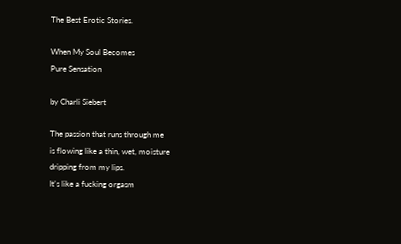The Best Erotic Stories.

When My Soul Becomes
Pure Sensation

by Charli Siebert

The passion that runs through me
is flowing like a thin, wet, moisture
dripping from my lips.
It's like a fucking orgasm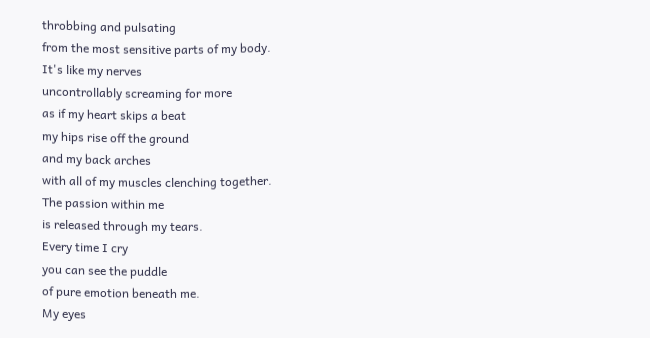throbbing and pulsating
from the most sensitive parts of my body.
It's like my nerves
uncontrollably screaming for more
as if my heart skips a beat
my hips rise off the ground
and my back arches
with all of my muscles clenching together.
The passion within me
is released through my tears.
Every time I cry
you can see the puddle
of pure emotion beneath me.
My eyes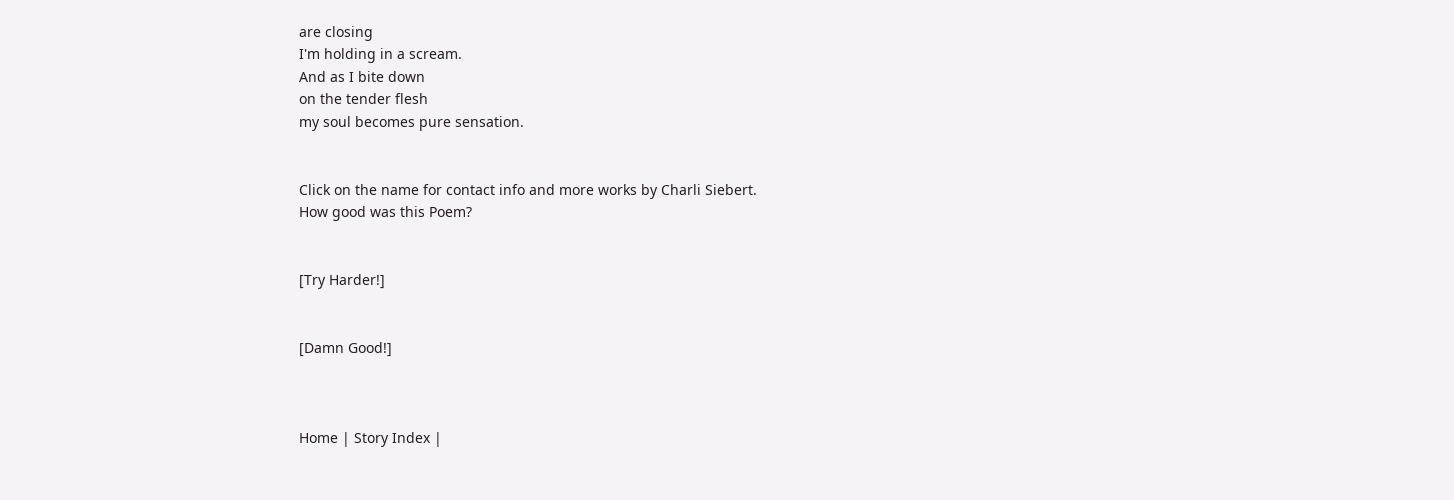are closing
I'm holding in a scream.
And as I bite down
on the tender flesh
my soul becomes pure sensation.


Click on the name for contact info and more works by Charli Siebert.
How good was this Poem?


[Try Harder!]


[Damn Good!]



Home | Story Index |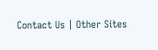Contact Us | Other Sites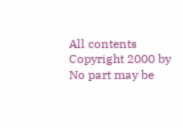All contents Copyright 2000 by
No part may be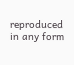reproduced in any form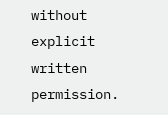without explicit written permission.